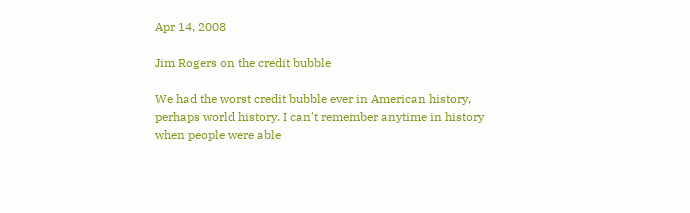Apr 14, 2008

Jim Rogers on the credit bubble

We had the worst credit bubble ever in American history, perhaps world history. I can't remember anytime in history when people were able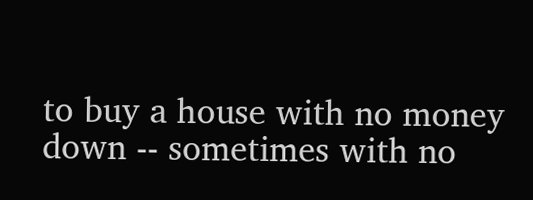to buy a house with no money down -- sometimes with no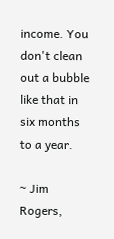income. You don't clean out a bubble like that in six months to a year.

~ Jim Rogers,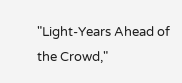"Light-Years Ahead of the Crowd,"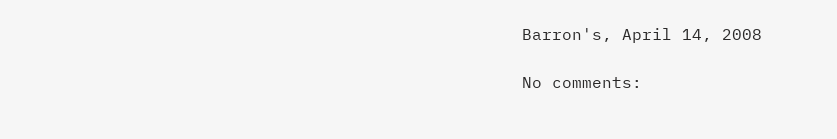Barron's, April 14, 2008

No comments: